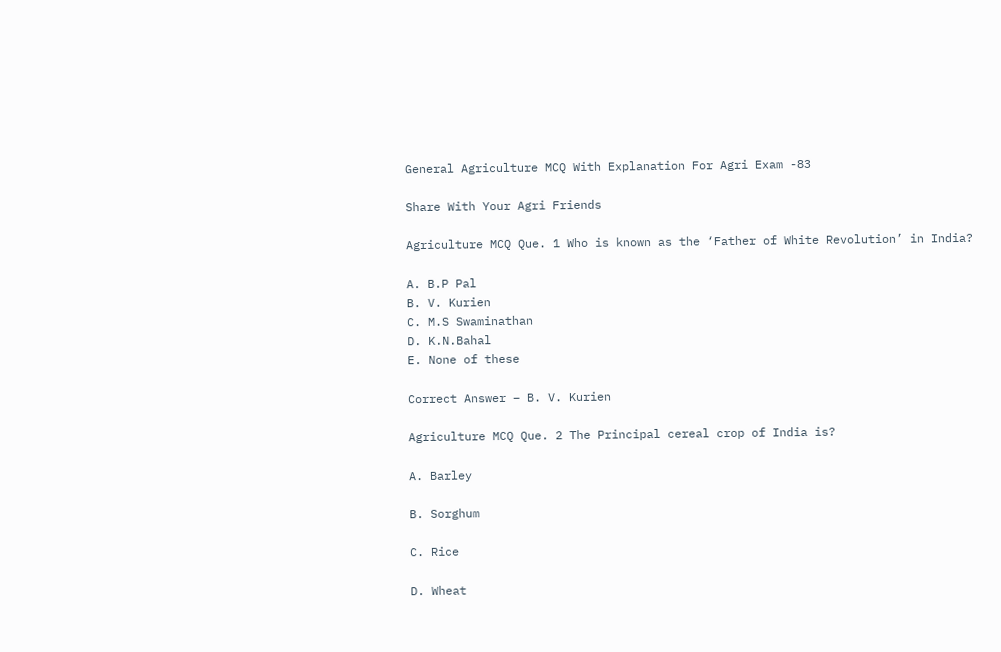General Agriculture MCQ With Explanation For Agri Exam -83

Share With Your Agri Friends

Agriculture MCQ Que. 1 Who is known as the ‘Father of White Revolution’ in India?

A. B.P Pal
B. V. Kurien
C. M.S Swaminathan
D. K.N.Bahal
E. None of these

Correct Answer – B. V. Kurien

Agriculture MCQ Que. 2 The Principal cereal crop of India is?

A. Barley

B. Sorghum

C. Rice

D. Wheat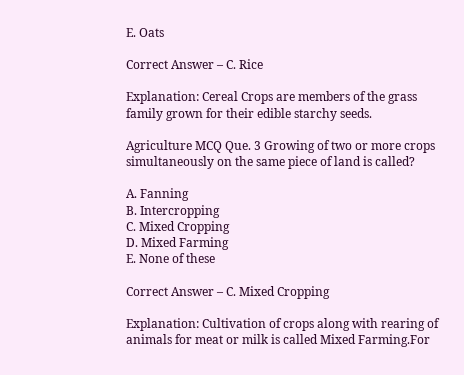E. Oats

Correct Answer – C. Rice

Explanation: Cereal Crops are members of the grass family grown for their edible starchy seeds.

Agriculture MCQ Que. 3 Growing of two or more crops simultaneously on the same piece of land is called?

A. Fanning
B. Intercropping
C. Mixed Cropping
D. Mixed Farming
E. None of these

Correct Answer – C. Mixed Cropping

Explanation: Cultivation of crops along with rearing of animals for meat or milk is called Mixed Farming.For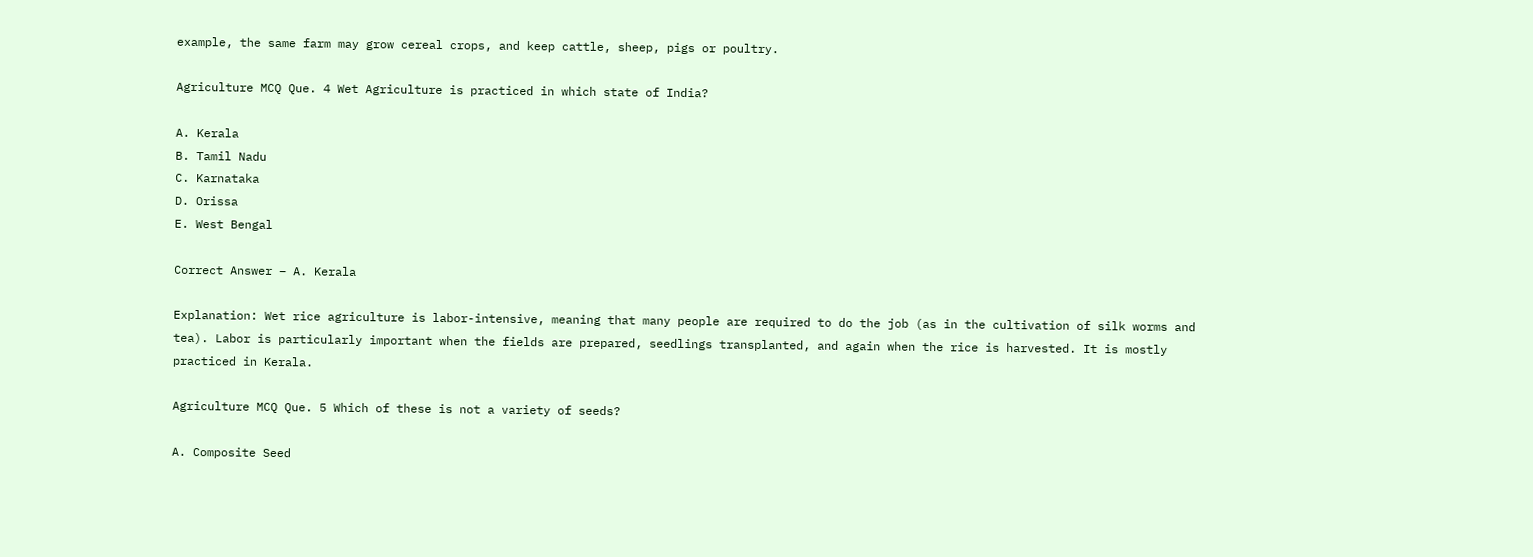example, the same farm may grow cereal crops, and keep cattle, sheep, pigs or poultry.

Agriculture MCQ Que. 4 Wet Agriculture is practiced in which state of India?

A. Kerala
B. Tamil Nadu
C. Karnataka
D. Orissa
E. West Bengal

Correct Answer – A. Kerala

Explanation: Wet rice agriculture is labor-intensive, meaning that many people are required to do the job (as in the cultivation of silk worms and tea). Labor is particularly important when the fields are prepared, seedlings transplanted, and again when the rice is harvested. It is mostly practiced in Kerala.

Agriculture MCQ Que. 5 Which of these is not a variety of seeds?

A. Composite Seed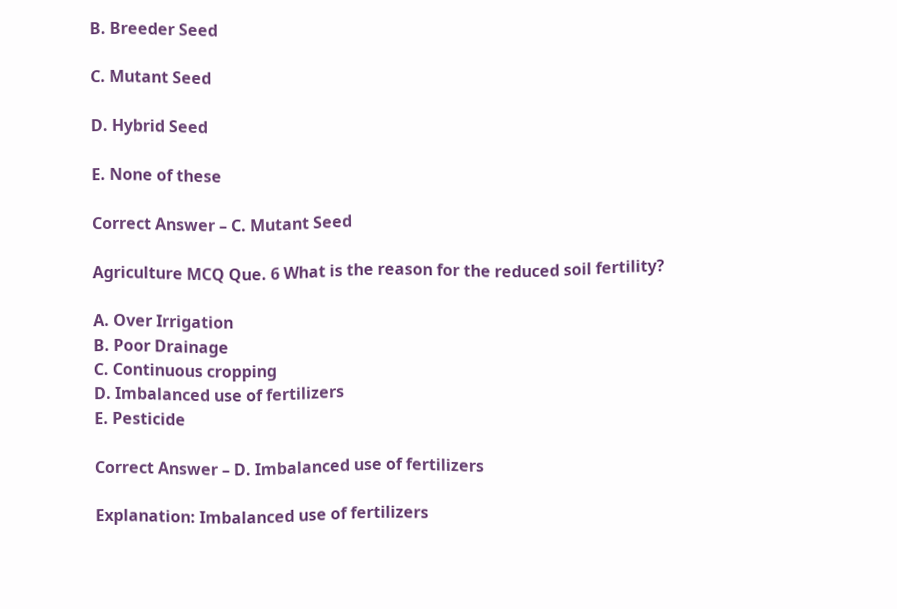B. Breeder Seed

C. Mutant Seed

D. Hybrid Seed

E. None of these

Correct Answer – C. Mutant Seed

Agriculture MCQ Que. 6 What is the reason for the reduced soil fertility?

A. Over Irrigation
B. Poor Drainage
C. Continuous cropping
D. Imbalanced use of fertilizers
E. Pesticide

Correct Answer – D. Imbalanced use of fertilizers

Explanation: Imbalanced use of fertilizers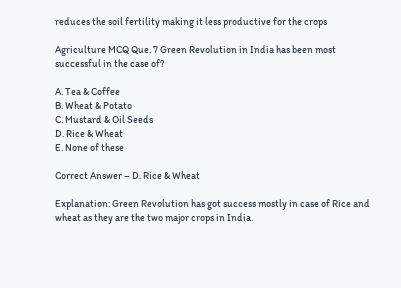reduces the soil fertility making it less productive for the crops

Agriculture MCQ Que. 7 Green Revolution in India has been most successful in the case of?

A. Tea & Coffee
B. Wheat & Potato
C. Mustard & Oil Seeds
D. Rice & Wheat
E. None of these

Correct Answer – D. Rice & Wheat

Explanation: Green Revolution has got success mostly in case of Rice and wheat as they are the two major crops in India.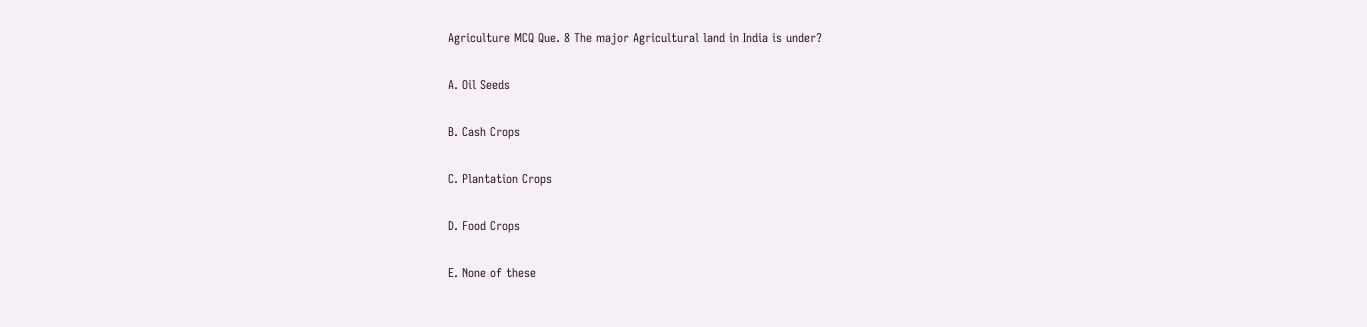Agriculture MCQ Que. 8 The major Agricultural land in India is under?

A. Oil Seeds

B. Cash Crops

C. Plantation Crops

D. Food Crops

E. None of these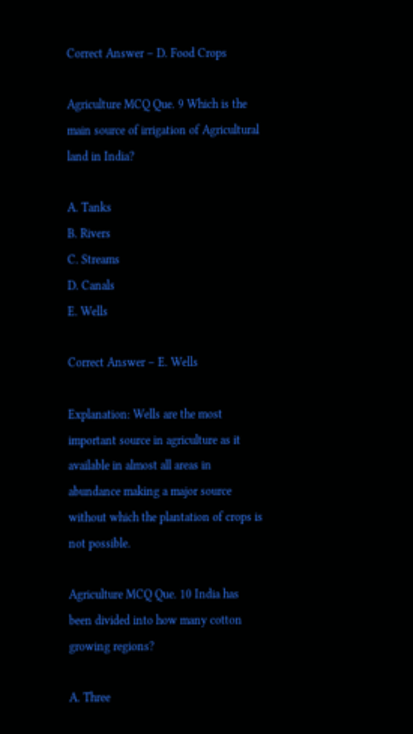Correct Answer – D. Food Crops

Agriculture MCQ Que. 9 Which is the main source of irrigation of Agricultural land in India?

A. Tanks
B. Rivers
C. Streams
D. Canals
E. Wells

Correct Answer – E. Wells

Explanation: Wells are the most important source in agriculture as it available in almost all areas in abundance making a major source without which the plantation of crops is not possible.

Agriculture MCQ Que. 10 India has been divided into how many cotton growing regions?

A. Three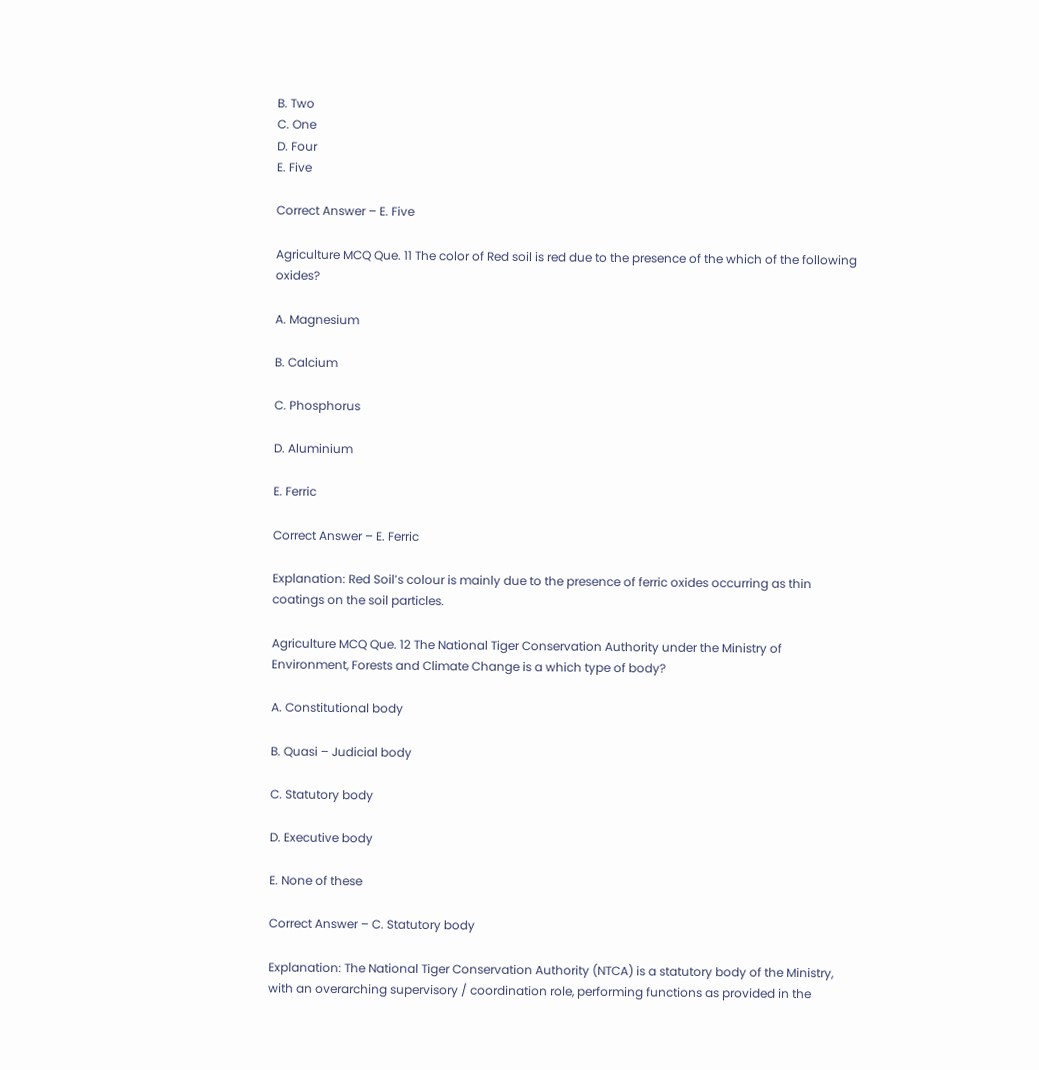B. Two
C. One
D. Four
E. Five

Correct Answer – E. Five

Agriculture MCQ Que. 11 The color of Red soil is red due to the presence of the which of the following oxides?

A. Magnesium

B. Calcium

C. Phosphorus

D. Aluminium

E. Ferric

Correct Answer – E. Ferric

Explanation: Red Soil’s colour is mainly due to the presence of ferric oxides occurring as thin coatings on the soil particles.

Agriculture MCQ Que. 12 The National Tiger Conservation Authority under the Ministry of Environment, Forests and Climate Change is a which type of body?

A. Constitutional body

B. Quasi – Judicial body

C. Statutory body

D. Executive body

E. None of these

Correct Answer – C. Statutory body

Explanation: The National Tiger Conservation Authority (NTCA) is a statutory body of the Ministry, with an overarching supervisory / coordination role, performing functions as provided in the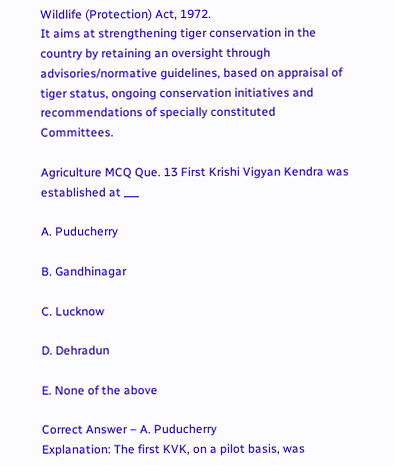Wildlife (Protection) Act, 1972.
It aims at strengthening tiger conservation in the country by retaining an oversight through advisories/normative guidelines, based on appraisal of tiger status, ongoing conservation initiatives and recommendations of specially constituted Committees.

Agriculture MCQ Que. 13 First Krishi Vigyan Kendra was established at ___

A. Puducherry

B. Gandhinagar

C. Lucknow

D. Dehradun

E. None of the above

Correct Answer – A. Puducherry
Explanation: The first KVK, on a pilot basis, was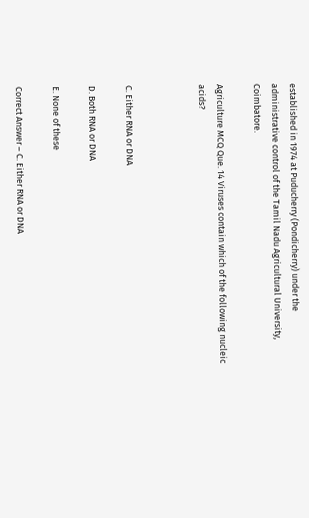established in 1974 at Puducherry (Pondicherry) under the administrative control of the Tamil Nadu Agricultural University, Coimbatore.

Agriculture MCQ Que. 14 Viruses contain which of the following nucleic acids?



C. Either RNA or DNA

D. Both RNA or DNA

E. None of these

Correct Answer – C. Either RNA or DNA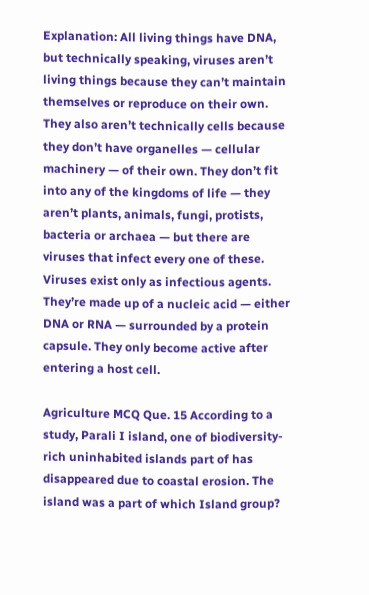Explanation: All living things have DNA, but technically speaking, viruses aren’t living things because they can’t maintain themselves or reproduce on their own. They also aren’t technically cells because they don’t have organelles — cellular machinery — of their own. They don’t fit into any of the kingdoms of life — they aren’t plants, animals, fungi, protists, bacteria or archaea — but there are viruses that infect every one of these. Viruses exist only as infectious agents. They’re made up of a nucleic acid — either DNA or RNA — surrounded by a protein capsule. They only become active after entering a host cell.

Agriculture MCQ Que. 15 According to a study, Parali I island, one of biodiversity-rich uninhabited islands part of has disappeared due to coastal erosion. The island was a part of which Island group?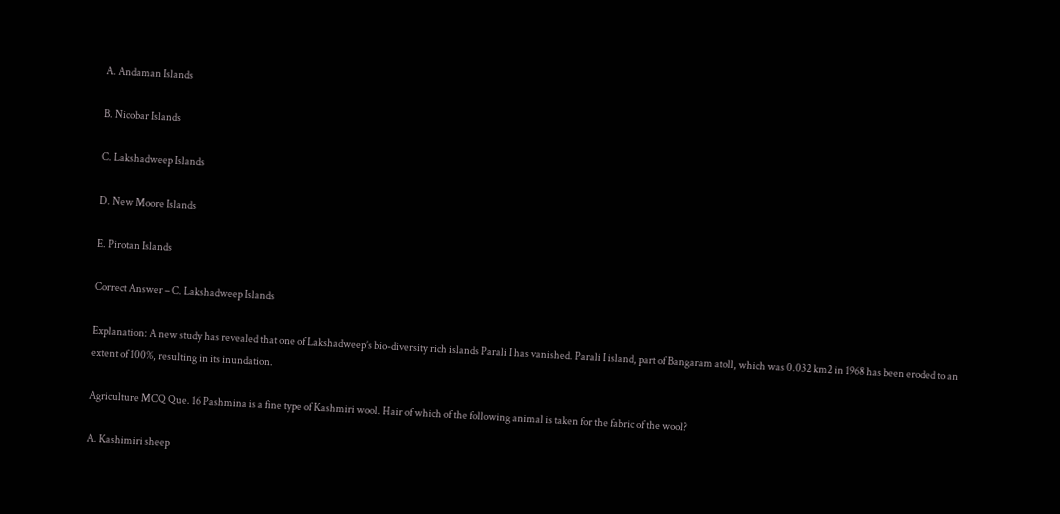A. Andaman Islands

B. Nicobar Islands

C. Lakshadweep Islands

D. New Moore Islands

E. Pirotan Islands

Correct Answer – C. Lakshadweep Islands

Explanation: A new study has revealed that one of Lakshadweep’s bio-diversity rich islands Parali I has vanished. Parali I island, part of Bangaram atoll, which was 0.032 km2 in 1968 has been eroded to an extent of 100%, resulting in its inundation.

Agriculture MCQ Que. 16 Pashmina is a fine type of Kashmiri wool. Hair of which of the following animal is taken for the fabric of the wool?

A. Kashimiri sheep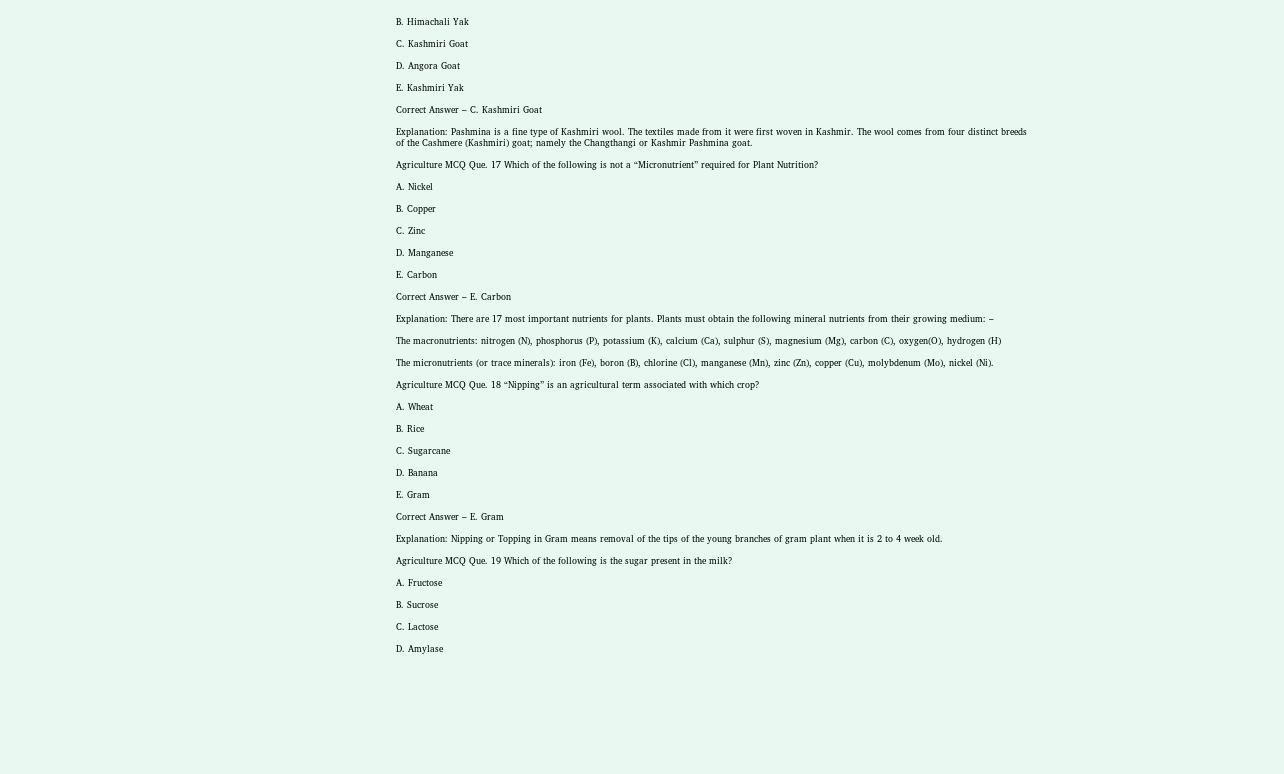B. Himachali Yak

C. Kashmiri Goat

D. Angora Goat

E. Kashmiri Yak

Correct Answer – C. Kashmiri Goat

Explanation: Pashmina is a fine type of Kashmiri wool. The textiles made from it were first woven in Kashmir. The wool comes from four distinct breeds of the Cashmere (Kashmiri) goat; namely the Changthangi or Kashmir Pashmina goat.

Agriculture MCQ Que. 17 Which of the following is not a “Micronutrient” required for Plant Nutrition?

A. Nickel

B. Copper

C. Zinc

D. Manganese

E. Carbon

Correct Answer – E. Carbon

Explanation: There are 17 most important nutrients for plants. Plants must obtain the following mineral nutrients from their growing medium: –

The macronutrients: nitrogen (N), phosphorus (P), potassium (K), calcium (Ca), sulphur (S), magnesium (Mg), carbon (C), oxygen(O), hydrogen (H)

The micronutrients (or trace minerals): iron (Fe), boron (B), chlorine (Cl), manganese (Mn), zinc (Zn), copper (Cu), molybdenum (Mo), nickel (Ni).

Agriculture MCQ Que. 18 “Nipping” is an agricultural term associated with which crop?

A. Wheat

B. Rice

C. Sugarcane

D. Banana

E. Gram

Correct Answer – E. Gram

Explanation: Nipping or Topping in Gram means removal of the tips of the young branches of gram plant when it is 2 to 4 week old.

Agriculture MCQ Que. 19 Which of the following is the sugar present in the milk?

A. Fructose

B. Sucrose

C. Lactose

D. Amylase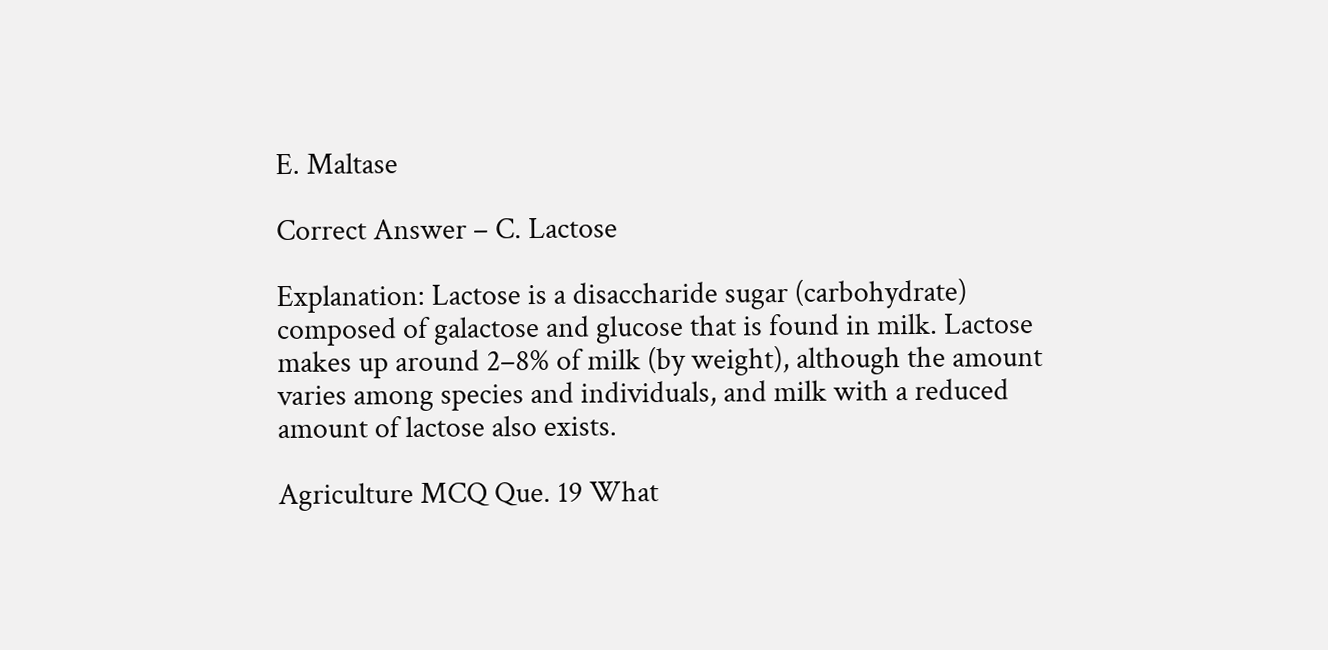E. Maltase

Correct Answer – C. Lactose

Explanation: Lactose is a disaccharide sugar (carbohydrate) composed of galactose and glucose that is found in milk. Lactose makes up around 2–8% of milk (by weight), although the amount varies among species and individuals, and milk with a reduced amount of lactose also exists.

Agriculture MCQ Que. 19 What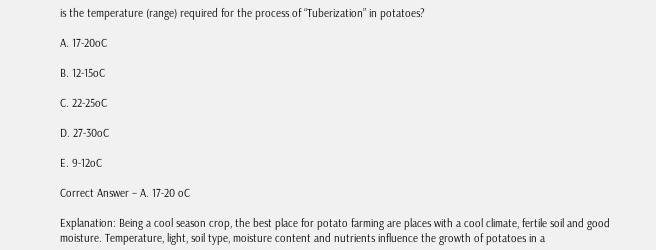is the temperature (range) required for the process of “Tuberization” in potatoes?

A. 17-20oC

B. 12-15oC

C. 22-25oC

D. 27-30oC

E. 9-12oC

Correct Answer – A. 17-20 oC

Explanation: Being a cool season crop, the best place for potato farming are places with a cool climate, fertile soil and good moisture. Temperature, light, soil type, moisture content and nutrients influence the growth of potatoes in a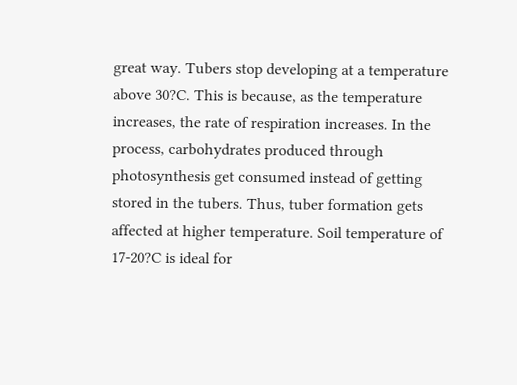great way. Tubers stop developing at a temperature above 30?C. This is because, as the temperature increases, the rate of respiration increases. In the process, carbohydrates produced through photosynthesis get consumed instead of getting stored in the tubers. Thus, tuber formation gets affected at higher temperature. Soil temperature of 17-20?C is ideal for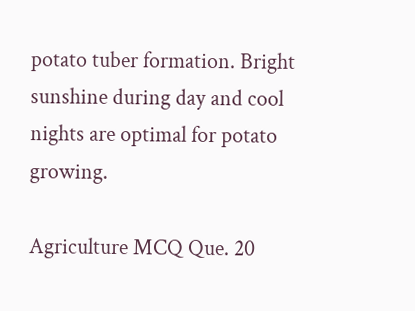potato tuber formation. Bright sunshine during day and cool nights are optimal for potato growing.

Agriculture MCQ Que. 20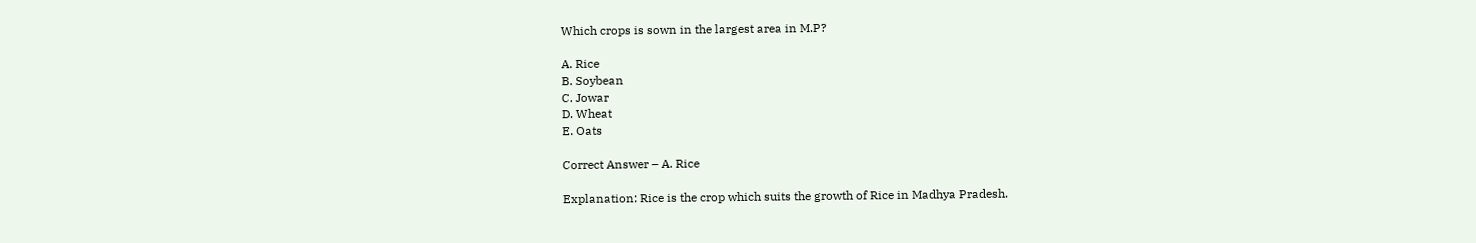Which crops is sown in the largest area in M.P?

A. Rice
B. Soybean
C. Jowar
D. Wheat
E. Oats

Correct Answer – A. Rice

Explanation: Rice is the crop which suits the growth of Rice in Madhya Pradesh.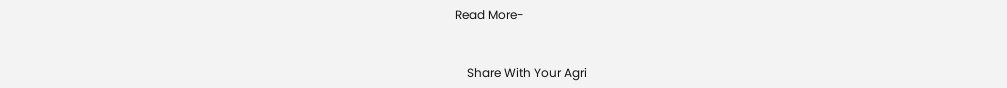Read More-


    Share With Your Agri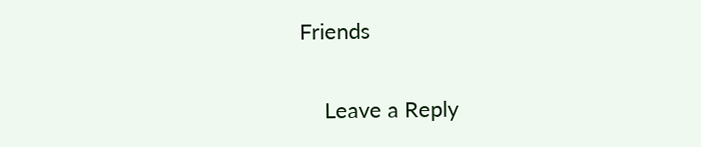Friends

    Leave a Reply